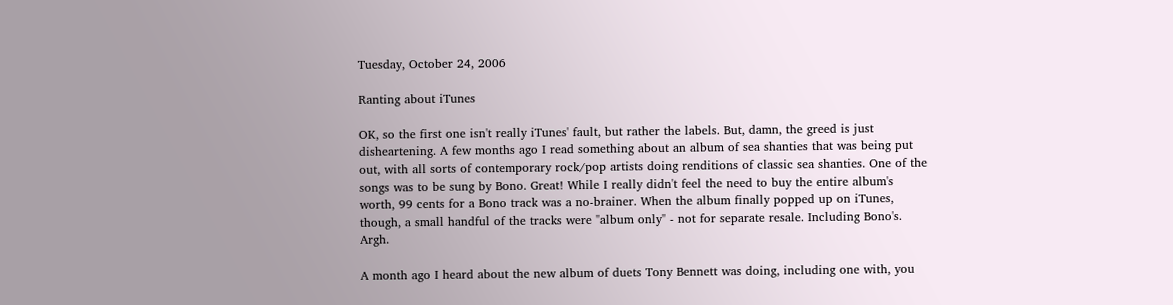Tuesday, October 24, 2006

Ranting about iTunes

OK, so the first one isn't really iTunes' fault, but rather the labels. But, damn, the greed is just disheartening. A few months ago I read something about an album of sea shanties that was being put out, with all sorts of contemporary rock/pop artists doing renditions of classic sea shanties. One of the songs was to be sung by Bono. Great! While I really didn't feel the need to buy the entire album's worth, 99 cents for a Bono track was a no-brainer. When the album finally popped up on iTunes, though, a small handful of the tracks were "album only" - not for separate resale. Including Bono's. Argh.

A month ago I heard about the new album of duets Tony Bennett was doing, including one with, you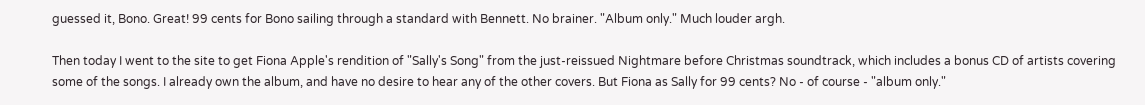guessed it, Bono. Great! 99 cents for Bono sailing through a standard with Bennett. No brainer. "Album only." Much louder argh.

Then today I went to the site to get Fiona Apple's rendition of "Sally's Song" from the just-reissued Nightmare before Christmas soundtrack, which includes a bonus CD of artists covering some of the songs. I already own the album, and have no desire to hear any of the other covers. But Fiona as Sally for 99 cents? No - of course - "album only."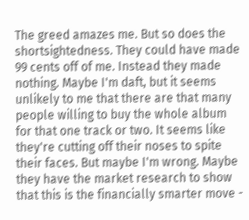The greed amazes me. But so does the shortsightedness. They could have made 99 cents off of me. Instead they made nothing. Maybe I'm daft, but it seems unlikely to me that there are that many people willing to buy the whole album for that one track or two. It seems like they're cutting off their noses to spite their faces. But maybe I'm wrong. Maybe they have the market research to show that this is the financially smarter move -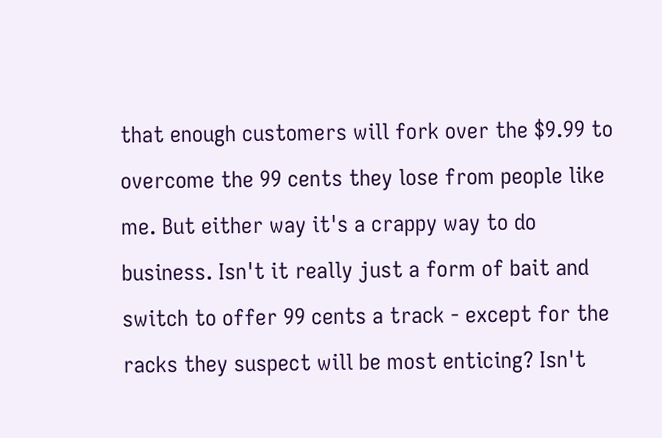that enough customers will fork over the $9.99 to overcome the 99 cents they lose from people like me. But either way it's a crappy way to do business. Isn't it really just a form of bait and switch to offer 99 cents a track - except for the racks they suspect will be most enticing? Isn't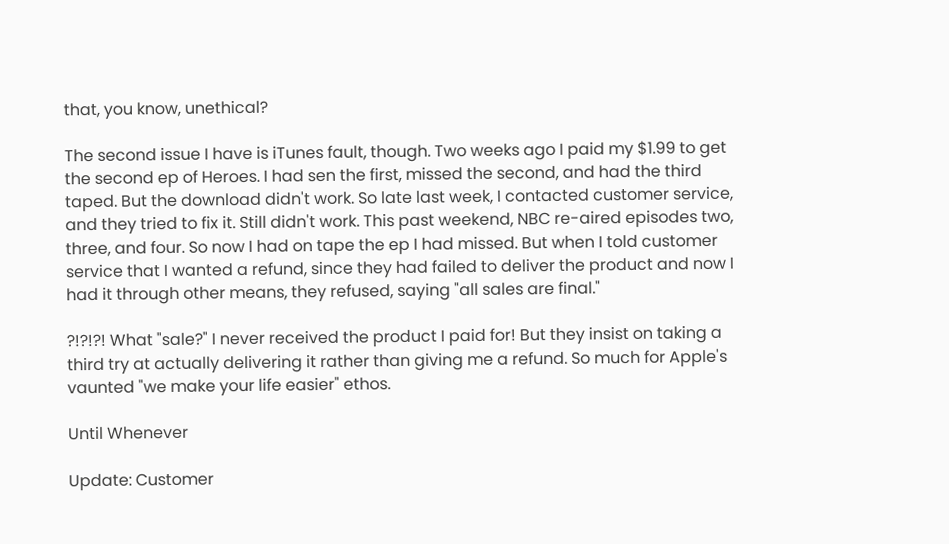that, you know, unethical?

The second issue I have is iTunes fault, though. Two weeks ago I paid my $1.99 to get the second ep of Heroes. I had sen the first, missed the second, and had the third taped. But the download didn't work. So late last week, I contacted customer service, and they tried to fix it. Still didn't work. This past weekend, NBC re-aired episodes two, three, and four. So now I had on tape the ep I had missed. But when I told customer service that I wanted a refund, since they had failed to deliver the product and now I had it through other means, they refused, saying "all sales are final."

?!?!?! What "sale?" I never received the product I paid for! But they insist on taking a third try at actually delivering it rather than giving me a refund. So much for Apple's vaunted "we make your life easier" ethos.

Until Whenever

Update: Customer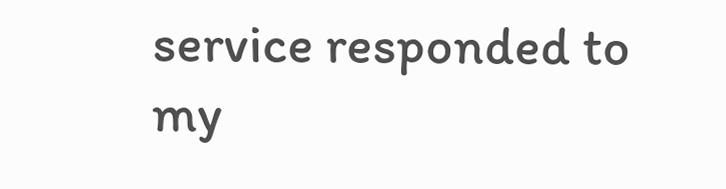service responded to my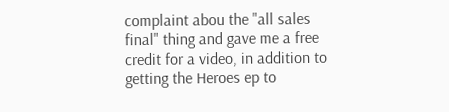complaint abou the "all sales final" thing and gave me a free credit for a video, in addition to getting the Heroes ep to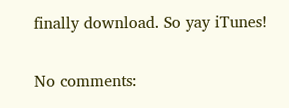finally download. So yay iTunes!

No comments: